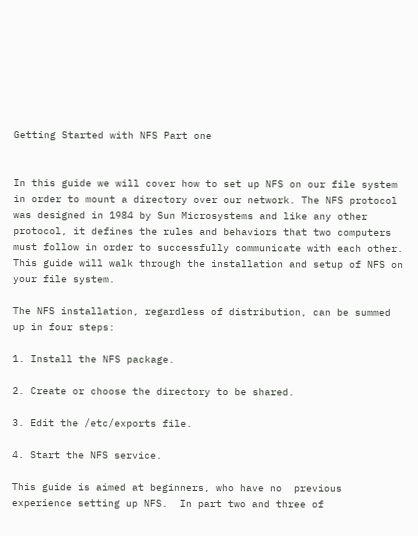Getting Started with NFS Part one


In this guide we will cover how to set up NFS on our file system in order to mount a directory over our network. The NFS protocol was designed in 1984 by Sun Microsystems and like any other protocol, it defines the rules and behaviors that two computers must follow in order to successfully communicate with each other. This guide will walk through the installation and setup of NFS on your file system.

The NFS installation, regardless of distribution, can be summed up in four steps:

1. Install the NFS package.

2. Create or choose the directory to be shared.

3. Edit the /etc/exports file.

4. Start the NFS service.

This guide is aimed at beginners, who have no  previous experience setting up NFS.  In part two and three of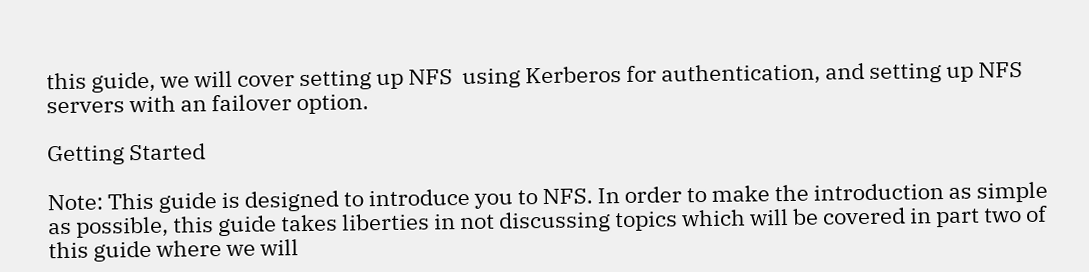this guide, we will cover setting up NFS  using Kerberos for authentication, and setting up NFS servers with an failover option.

Getting Started

Note: This guide is designed to introduce you to NFS. In order to make the introduction as simple as possible, this guide takes liberties in not discussing topics which will be covered in part two of this guide where we will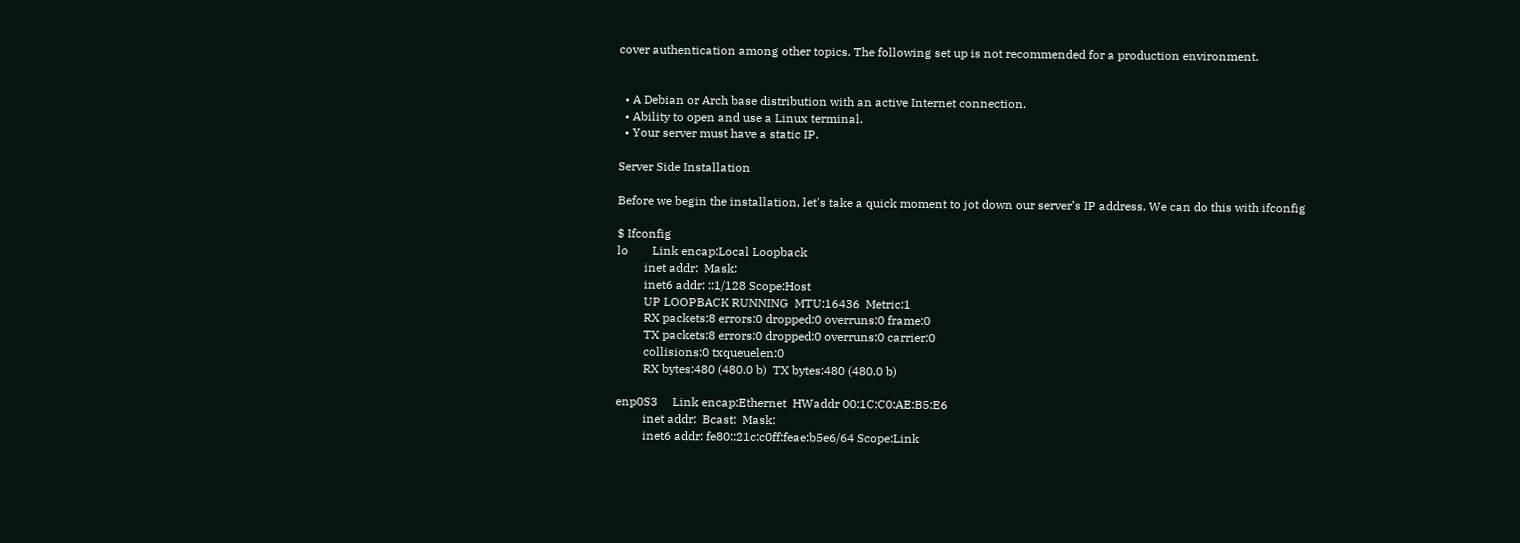cover authentication among other topics. The following set up is not recommended for a production environment.


  • A Debian or Arch base distribution with an active Internet connection.
  • Ability to open and use a Linux terminal.
  • Your server must have a static IP.

Server Side Installation

Before we begin the installation, let's take a quick moment to jot down our server’s IP address. We can do this with ifconfig

$ Ifconfig
lo        Link encap:Local Loopback
         inet addr:  Mask:
         inet6 addr: ::1/128 Scope:Host
         UP LOOPBACK RUNNING  MTU:16436  Metric:1
         RX packets:8 errors:0 dropped:0 overruns:0 frame:0
         TX packets:8 errors:0 dropped:0 overruns:0 carrier:0
         collisions:0 txqueuelen:0
         RX bytes:480 (480.0 b)  TX bytes:480 (480.0 b)

enp0S3     Link encap:Ethernet  HWaddr 00:1C:C0:AE:B5:E6
         inet addr:  Bcast:  Mask:
         inet6 addr: fe80::21c:c0ff:feae:b5e6/64 Scope:Link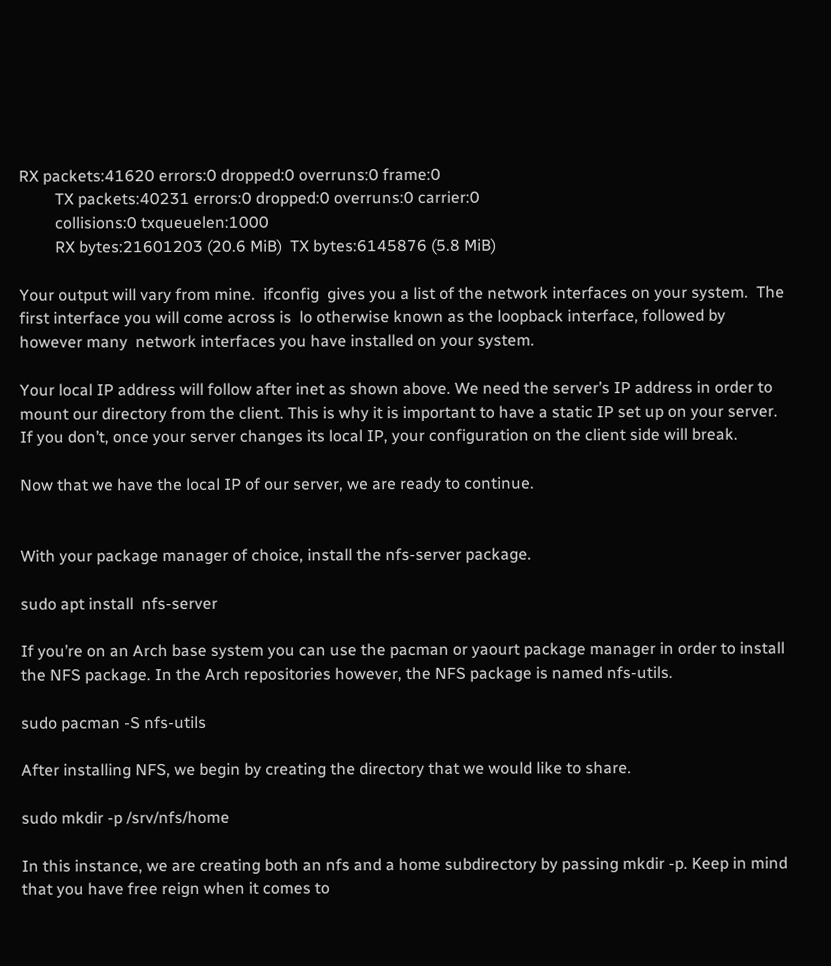RX packets:41620 errors:0 dropped:0 overruns:0 frame:0
         TX packets:40231 errors:0 dropped:0 overruns:0 carrier:0
         collisions:0 txqueuelen:1000
         RX bytes:21601203 (20.6 MiB)  TX bytes:6145876 (5.8 MiB)

Your output will vary from mine.  ifconfig  gives you a list of the network interfaces on your system.  The first interface you will come across is  lo otherwise known as the loopback interface, followed by however many  network interfaces you have installed on your system.

Your local IP address will follow after inet as shown above. We need the server’s IP address in order to mount our directory from the client. This is why it is important to have a static IP set up on your server. If you don’t, once your server changes its local IP, your configuration on the client side will break.

Now that we have the local IP of our server, we are ready to continue.


With your package manager of choice, install the nfs-server package.

sudo apt install  nfs-server

If you’re on an Arch base system you can use the pacman or yaourt package manager in order to install the NFS package. In the Arch repositories however, the NFS package is named nfs-utils.

sudo pacman -S nfs-utils

After installing NFS, we begin by creating the directory that we would like to share.

sudo mkdir -p /srv/nfs/home

In this instance, we are creating both an nfs and a home subdirectory by passing mkdir -p. Keep in mind that you have free reign when it comes to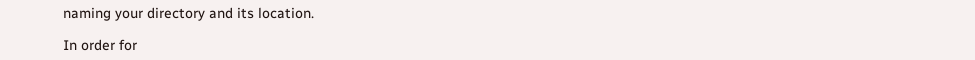naming your directory and its location.

In order for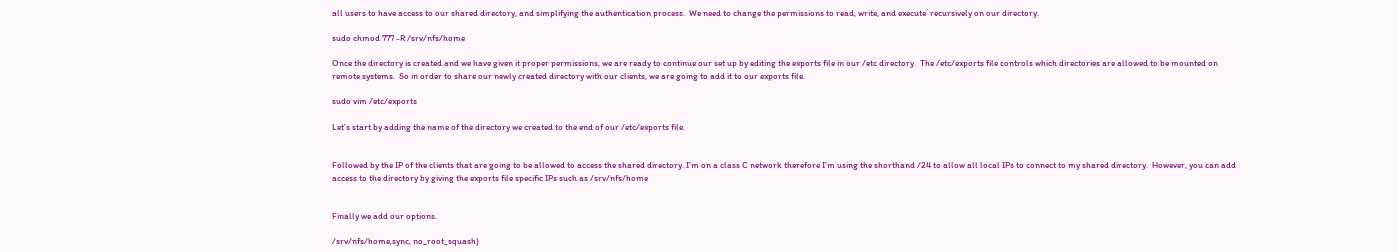all users to have access to our shared directory, and simplifying the authentication process.  We need to change the permissions to read, write, and execute  recursively on our directory.

sudo chmod 777 -R /srv/nfs/home

Once the directory is created and we have given it proper permissions, we are ready to continue our set up by editing the exports file in our /etc directory.  The /etc/exports file controls which directories are allowed to be mounted on remote systems.  So in order to share our newly created directory with our clients, we are going to add it to our exports file.

sudo vim /etc/exports

Let’s start by adding the name of the directory we created to the end of our /etc/exports file.


Followed by the IP of the clients that are going to be allowed to access the shared directory. I'm on a class C network therefore I'm using the shorthand /24 to allow all local IPs to connect to my shared directory.  However, you can add access to the directory by giving the exports file specific IPs such as /srv/nfs/home


Finally we add our options.

/srv/nfs/home,sync, no_root_squash)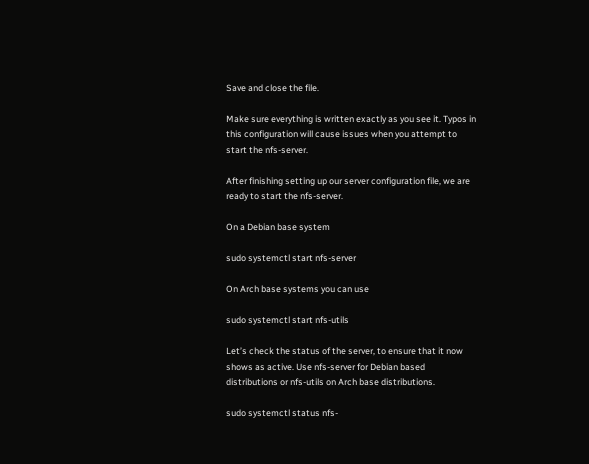Save and close the file.

Make sure everything is written exactly as you see it. Typos in this configuration will cause issues when you attempt to start the nfs-server.

After finishing setting up our server configuration file, we are ready to start the nfs-server.

On a Debian base system

sudo systemctl start nfs-server

On Arch base systems you can use

sudo systemctl start nfs-utils

Let’s check the status of the server, to ensure that it now shows as active. Use nfs-server for Debian based distributions or nfs-utils on Arch base distributions.

sudo systemctl status nfs-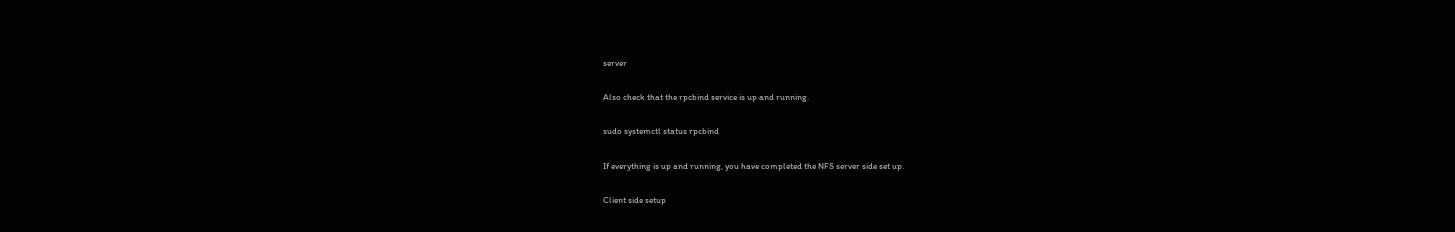server

Also check that the rpcbind service is up and running.

sudo systemctl status rpcbind

If everything is up and running, you have completed the NFS server side set up.

Client side setup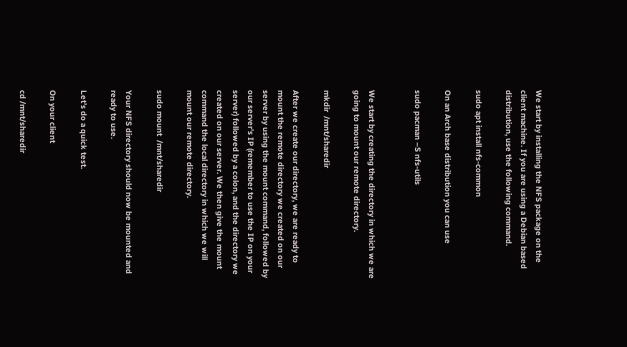We start by installing the NFS package on the client machine. If you are using a Debian based distribution, use the following command.

sudo apt install nfs-common

On an Arch base distribution you can use

sudo pacman –S nfs-utils


We start by creating the directory in which we are going to mount our remote directory.

mkdir  /mnt/sharedir

After we create our directory, we are ready to mount the remote directory we created on our server by using the mount command, followed by our server’s IP (remember to use the IP on your server) followed by a colon, and the directory we created on our server. We then give the mount command the local directory in which we will mount our remote directory.

sudo mount  /mnt/sharedir

Your NFS directory should now be mounted and ready to use.

Let’s do a quick test.

On your client

cd /mnt/sharedir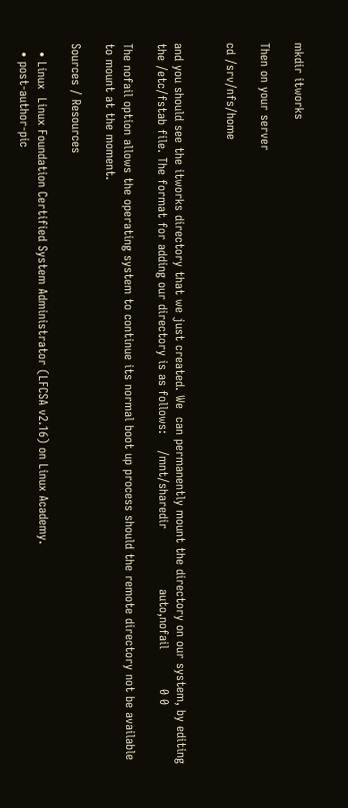mkdir itworks

Then on your server

cd /srv/nfs/home


and you should see the itworks directory that we just created. We  can permanently mount the directory on our system, by editing the /etc/fstab file. The format for adding our directory is as follows:    /mnt/sharedir               auto,nofail          0 0

The nofail option allows the operating system to continue its normal boot up process should the remote directory not be available to mount at the moment.

Sources / Resources

  • Linux  Linux Foundation Certified System Administrator (LFCSA v2.16) on Linux Academy.
  • post-author-pic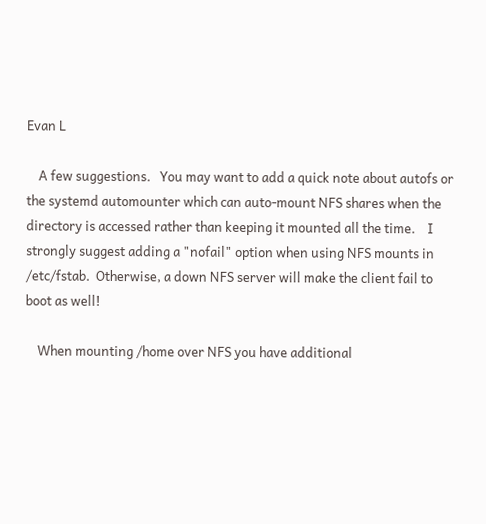Evan L

    A few suggestions.   You may want to add a quick note about autofs or the systemd automounter which can auto-mount NFS shares when the directory is accessed rather than keeping it mounted all the time.    I strongly suggest adding a "nofail" option when using NFS mounts in /etc/fstab.  Otherwise, a down NFS server will make the client fail to boot as well!

    When mounting /home over NFS you have additional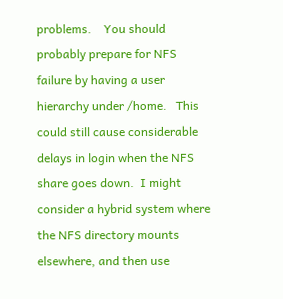problems.    You should probably prepare for NFS failure by having a user hierarchy under /home.   This could still cause considerable delays in login when the NFS share goes down.  I might consider a hybrid system where the NFS directory mounts elsewhere, and then use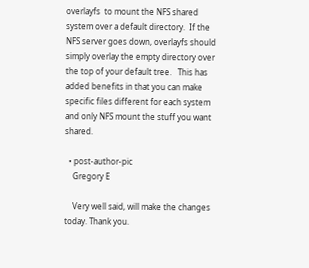overlayfs  to mount the NFS shared system over a default directory.  If the NFS server goes down, overlayfs should simply overlay the empty directory over the top of your default tree.   This has added benefits in that you can make specific files different for each system and only NFS mount the stuff you want shared.

  • post-author-pic
    Gregory E

    Very well said, will make the changes today. Thank you.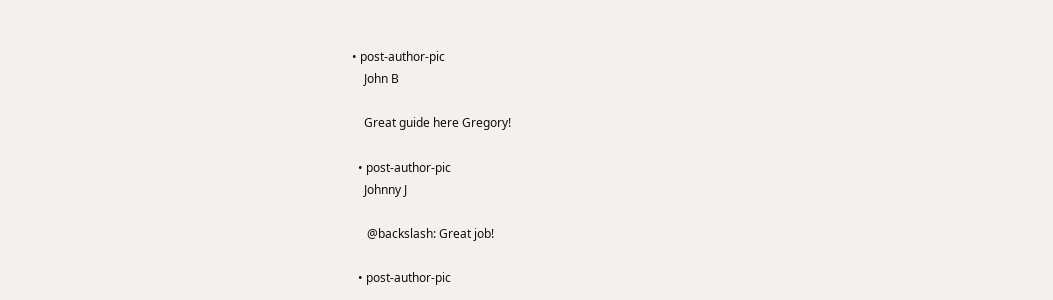• post-author-pic
    John B

    Great guide here Gregory!

  • post-author-pic
    Johnny J

     @backslash: Great job!

  • post-author-pic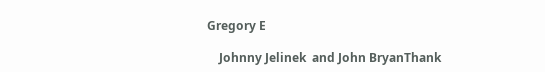Gregory E

    Johnny Jelinek  and John BryanThank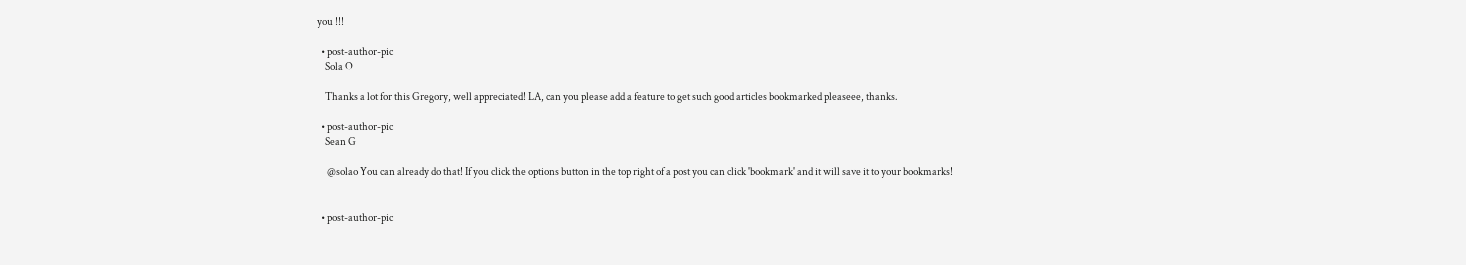you !!!

  • post-author-pic
    Sola O

    Thanks a lot for this Gregory, well appreciated! LA, can you please add a feature to get such good articles bookmarked pleaseee, thanks.

  • post-author-pic
    Sean G

     @solao You can already do that! If you click the options button in the top right of a post you can click 'bookmark' and it will save it to your bookmarks!


  • post-author-pic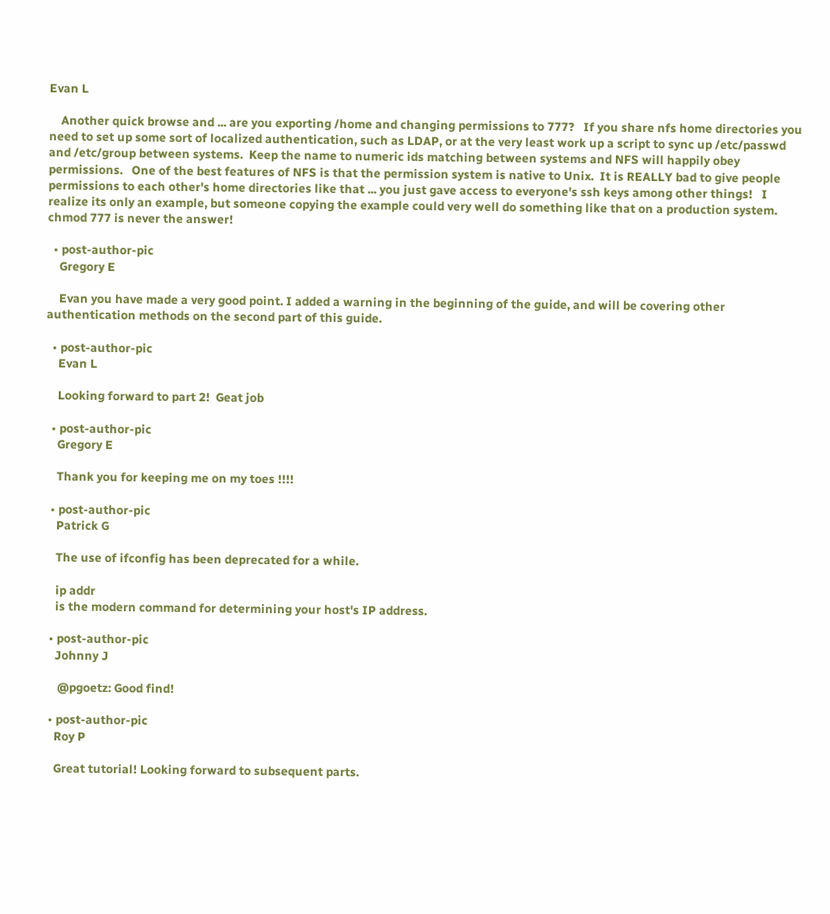Evan L

    Another quick browse and ... are you exporting /home and changing permissions to 777?   If you share nfs home directories you need to set up some sort of localized authentication, such as LDAP, or at the very least work up a script to sync up /etc/passwd and /etc/group between systems.  Keep the name to numeric ids matching between systems and NFS will happily obey permissions.   One of the best features of NFS is that the permission system is native to Unix.  It is REALLY bad to give people permissions to each other's home directories like that ... you just gave access to everyone's ssh keys among other things!   I realize its only an example, but someone copying the example could very well do something like that on a production system.  chmod 777 is never the answer!

  • post-author-pic
    Gregory E

    Evan you have made a very good point. I added a warning in the beginning of the guide, and will be covering other authentication methods on the second part of this guide.

  • post-author-pic
    Evan L

    Looking forward to part 2!  Geat job

  • post-author-pic
    Gregory E

    Thank you for keeping me on my toes !!!!

  • post-author-pic
    Patrick G

    The use of ifconfig has been deprecated for a while.

    ip addr
    is the modern command for determining your host's IP address.

  • post-author-pic
    Johnny J

     @pgoetz: Good find!

  • post-author-pic
    Roy P

    Great tutorial! Looking forward to subsequent parts.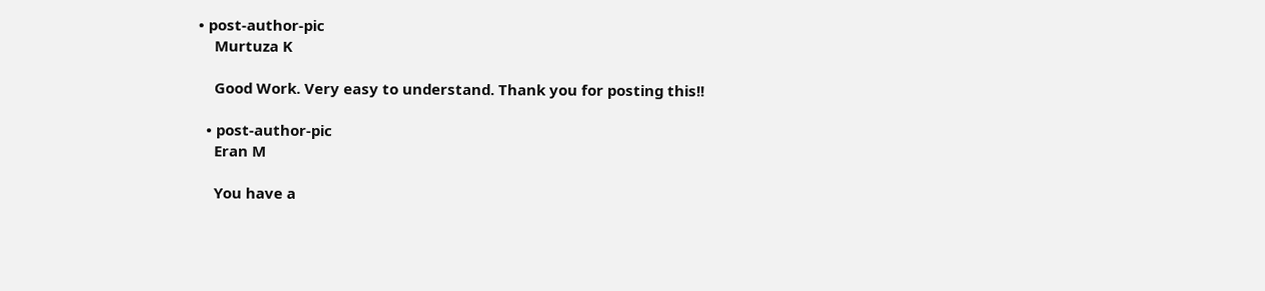• post-author-pic
    Murtuza K

    Good Work. Very easy to understand. Thank you for posting this!!

  • post-author-pic
    Eran M

    You have a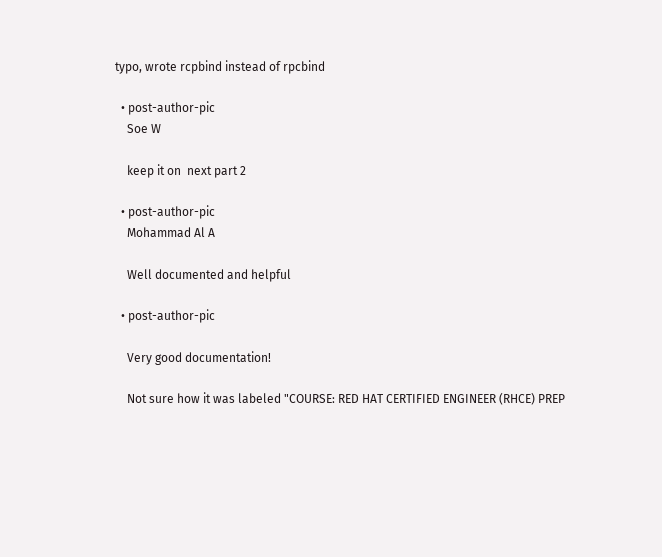typo, wrote rcpbind instead of rpcbind

  • post-author-pic
    Soe W

    keep it on  next part 2

  • post-author-pic
    Mohammad Al A

    Well documented and helpful

  • post-author-pic

    Very good documentation!

    Not sure how it was labeled "COURSE: RED HAT CERTIFIED ENGINEER (RHCE) PREP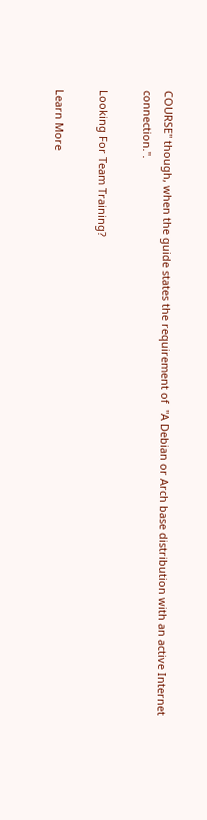COURSE" though, when the guide states the requirement of  "A Debian or Arch base distribution with an active Internet connection.".

Looking For Team Training?

Learn More